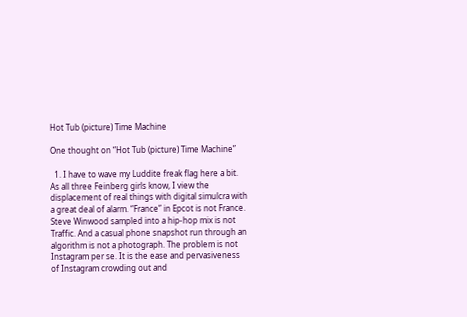Hot Tub (picture) Time Machine

One thought on “Hot Tub (picture) Time Machine”

  1. I have to wave my Luddite freak flag here a bit. As all three Feinberg girls know, I view the displacement of real things with digital simulcra with a great deal of alarm. “France” in Epcot is not France. Steve Winwood sampled into a hip-hop mix is not Traffic. And a casual phone snapshot run through an algorithm is not a photograph. The problem is not Instagram per se. It is the ease and pervasiveness of Instagram crowding out and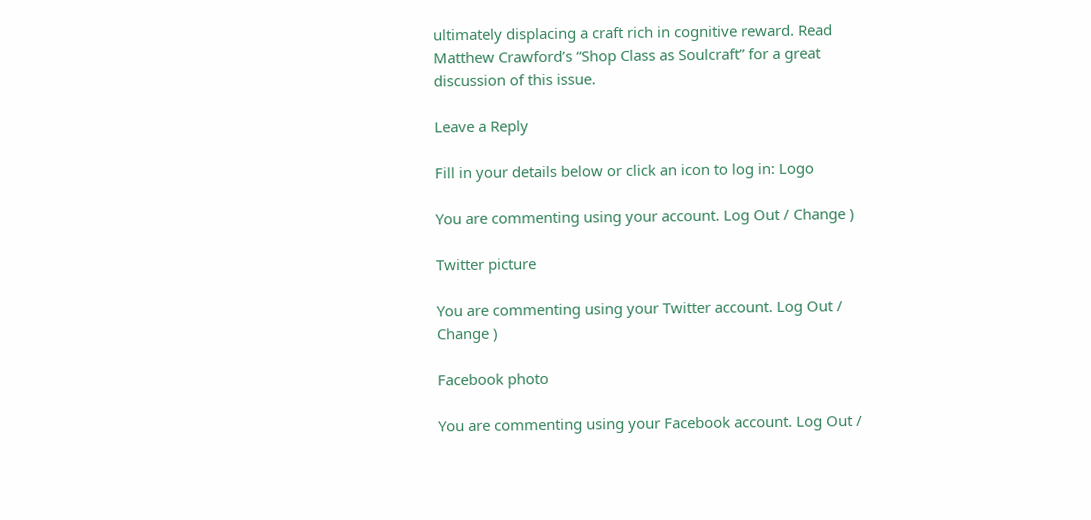ultimately displacing a craft rich in cognitive reward. Read Matthew Crawford’s “Shop Class as Soulcraft” for a great discussion of this issue.

Leave a Reply

Fill in your details below or click an icon to log in: Logo

You are commenting using your account. Log Out / Change )

Twitter picture

You are commenting using your Twitter account. Log Out / Change )

Facebook photo

You are commenting using your Facebook account. Log Out /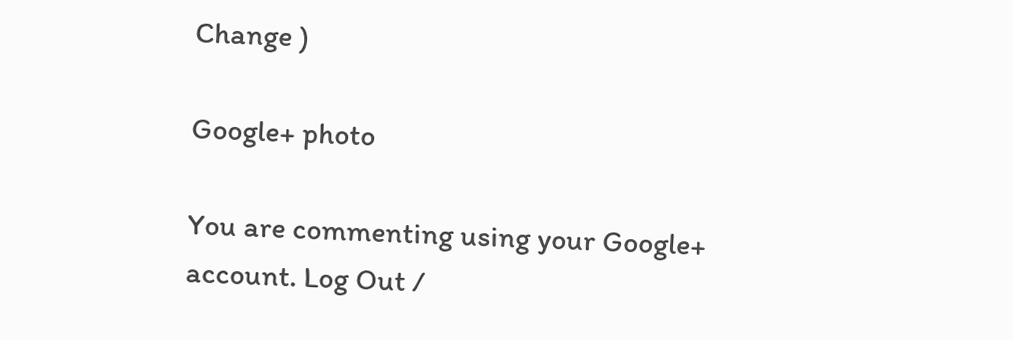Change )

Google+ photo

You are commenting using your Google+ account. Log Out /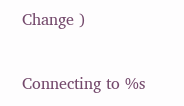Change )

Connecting to %s